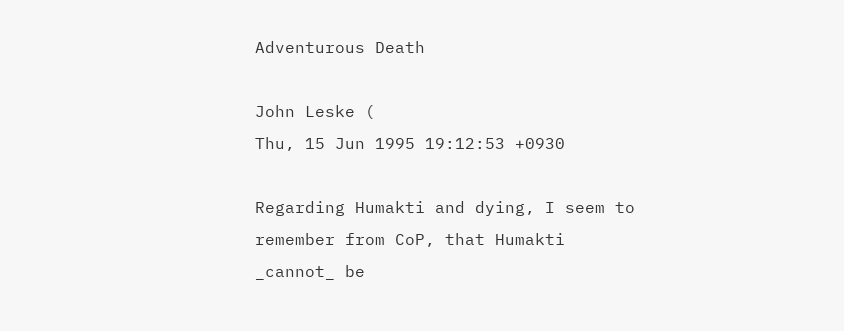Adventurous Death

John Leske (
Thu, 15 Jun 1995 19:12:53 +0930

Regarding Humakti and dying, I seem to remember from CoP, that Humakti
_cannot_ be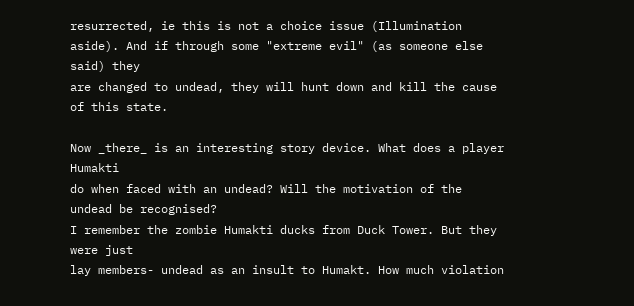resurrected, ie this is not a choice issue (Illumination
aside). And if through some "extreme evil" (as someone else said) they
are changed to undead, they will hunt down and kill the cause of this state.

Now _there_ is an interesting story device. What does a player Humakti
do when faced with an undead? Will the motivation of the undead be recognised?
I remember the zombie Humakti ducks from Duck Tower. But they were just
lay members- undead as an insult to Humakt. How much violation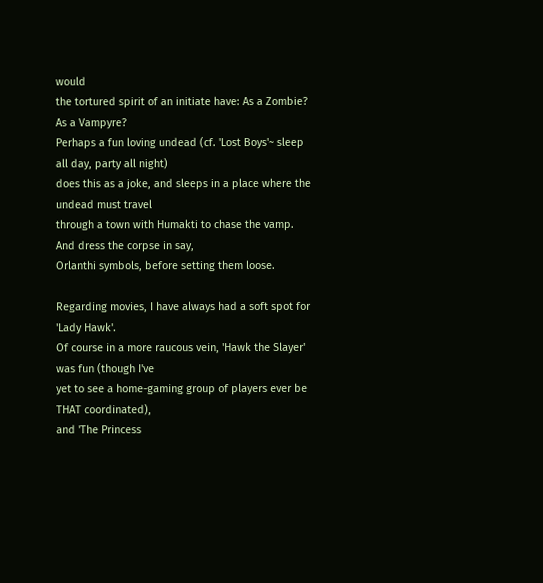would
the tortured spirit of an initiate have: As a Zombie? As a Vampyre?
Perhaps a fun loving undead (cf. 'Lost Boys'~ sleep all day, party all night)
does this as a joke, and sleeps in a place where the undead must travel
through a town with Humakti to chase the vamp. And dress the corpse in say,
Orlanthi symbols, before setting them loose.

Regarding movies, I have always had a soft spot for 'Lady Hawk'.
Of course in a more raucous vein, 'Hawk the Slayer' was fun (though I've
yet to see a home-gaming group of players ever be THAT coordinated),
and 'The Princess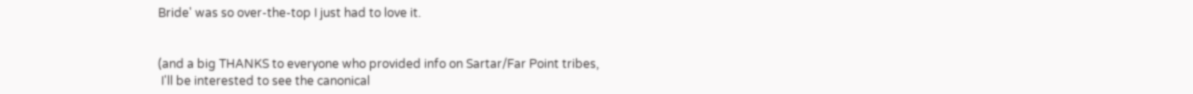Bride' was so over-the-top I just had to love it.


(and a big THANKS to everyone who provided info on Sartar/Far Point tribes,
 I'll be interested to see the canonical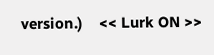version.)    << Lurk ON >>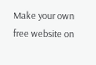Make your own free website on